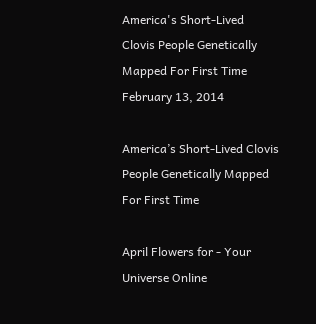America's Short-Lived Clovis People Genetically Mapped For First Time
February 13, 2014

America’s Short-Lived Clovis People Genetically Mapped For First Time

April Flowers for - Your Universe Online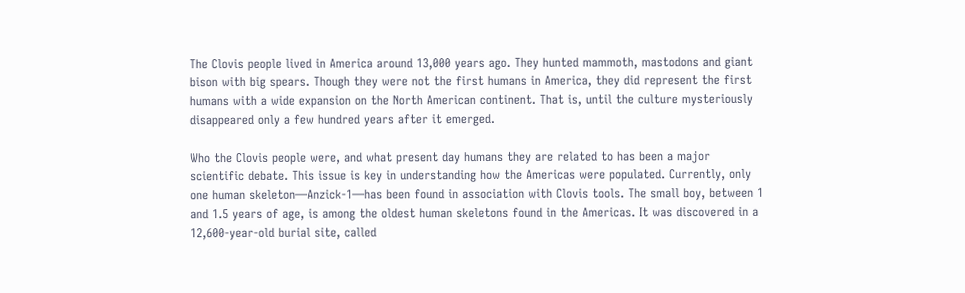The Clovis people lived in America around 13,000 years ago. They hunted mammoth, mastodons and giant bison with big spears. Though they were not the first humans in America, they did represent the first humans with a wide expansion on the North American continent. That is, until the culture mysteriously disappeared only a few hundred years after it emerged.

Who the Clovis people were, and what present day humans they are related to has been a major scientific debate. This issue is key in understanding how the Americas were populated. Currently, only one human skeleton—Anzick-1—has been found in association with Clovis tools. The small boy, between 1 and 1.5 years of age, is among the oldest human skeletons found in the Americas. It was discovered in a 12,600-year-old burial site, called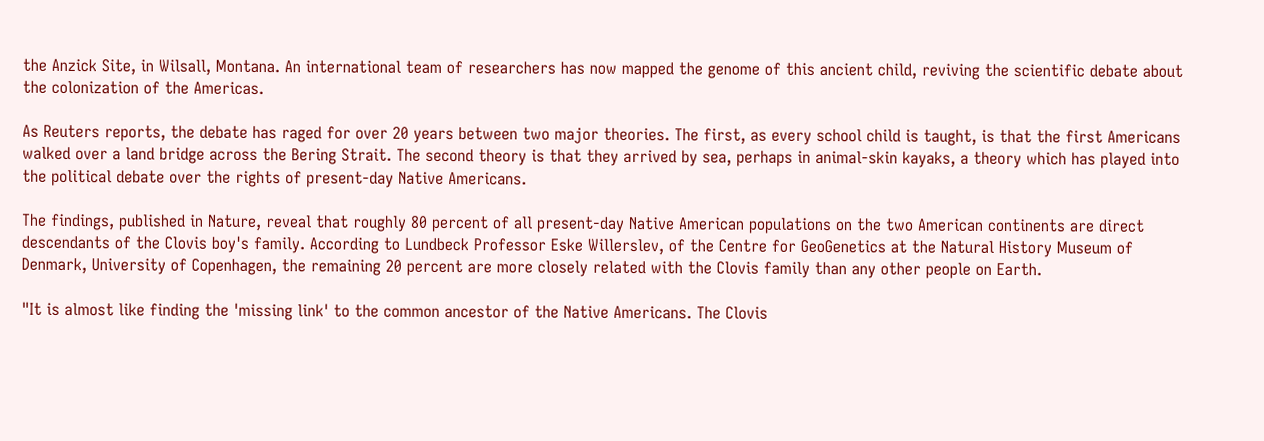the Anzick Site, in Wilsall, Montana. An international team of researchers has now mapped the genome of this ancient child, reviving the scientific debate about the colonization of the Americas.

As Reuters reports, the debate has raged for over 20 years between two major theories. The first, as every school child is taught, is that the first Americans walked over a land bridge across the Bering Strait. The second theory is that they arrived by sea, perhaps in animal-skin kayaks, a theory which has played into the political debate over the rights of present-day Native Americans.

The findings, published in Nature, reveal that roughly 80 percent of all present-day Native American populations on the two American continents are direct descendants of the Clovis boy's family. According to Lundbeck Professor Eske Willerslev, of the Centre for GeoGenetics at the Natural History Museum of Denmark, University of Copenhagen, the remaining 20 percent are more closely related with the Clovis family than any other people on Earth.

"It is almost like finding the 'missing link' to the common ancestor of the Native Americans. The Clovis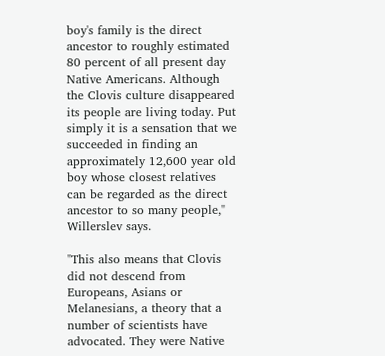boy's family is the direct ancestor to roughly estimated 80 percent of all present day Native Americans. Although the Clovis culture disappeared its people are living today. Put simply it is a sensation that we succeeded in finding an approximately 12,600 year old boy whose closest relatives can be regarded as the direct ancestor to so many people," Willerslev says.

"This also means that Clovis did not descend from Europeans, Asians or Melanesians, a theory that a number of scientists have advocated. They were Native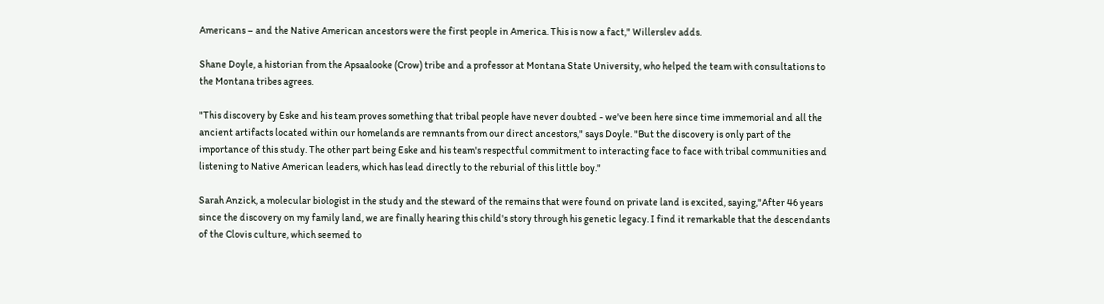Americans – and the Native American ancestors were the first people in America. This is now a fact," Willerslev adds.

Shane Doyle, a historian from the Apsaalooke (Crow) tribe and a professor at Montana State University, who helped the team with consultations to the Montana tribes agrees.

"This discovery by Eske and his team proves something that tribal people have never doubted - we've been here since time immemorial and all the ancient artifacts located within our homelands are remnants from our direct ancestors," says Doyle. "But the discovery is only part of the importance of this study. The other part being Eske and his team's respectful commitment to interacting face to face with tribal communities and listening to Native American leaders, which has lead directly to the reburial of this little boy."

Sarah Anzick, a molecular biologist in the study and the steward of the remains that were found on private land is excited, saying,"After 46 years since the discovery on my family land, we are finally hearing this child's story through his genetic legacy. I find it remarkable that the descendants of the Clovis culture, which seemed to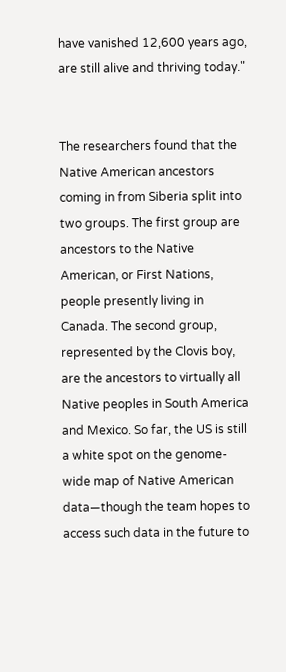have vanished 12,600 years ago, are still alive and thriving today."


The researchers found that the Native American ancestors coming in from Siberia split into two groups. The first group are ancestors to the Native American, or First Nations, people presently living in Canada. The second group, represented by the Clovis boy, are the ancestors to virtually all Native peoples in South America and Mexico. So far, the US is still a white spot on the genome-wide map of Native American data—though the team hopes to access such data in the future to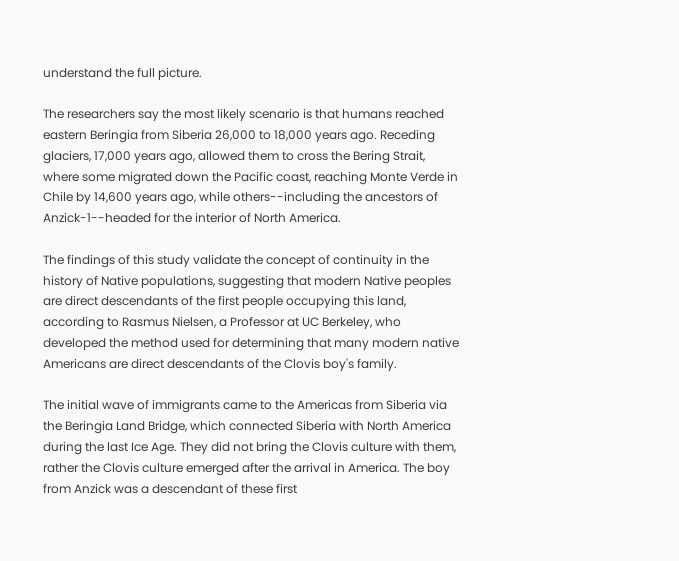understand the full picture.

The researchers say the most likely scenario is that humans reached eastern Beringia from Siberia 26,000 to 18,000 years ago. Receding glaciers, 17,000 years ago, allowed them to cross the Bering Strait, where some migrated down the Pacific coast, reaching Monte Verde in Chile by 14,600 years ago, while others--including the ancestors of Anzick-1--headed for the interior of North America.

The findings of this study validate the concept of continuity in the history of Native populations, suggesting that modern Native peoples are direct descendants of the first people occupying this land, according to Rasmus Nielsen, a Professor at UC Berkeley, who developed the method used for determining that many modern native Americans are direct descendants of the Clovis boy's family.

The initial wave of immigrants came to the Americas from Siberia via the Beringia Land Bridge, which connected Siberia with North America during the last Ice Age. They did not bring the Clovis culture with them, rather the Clovis culture emerged after the arrival in America. The boy from Anzick was a descendant of these first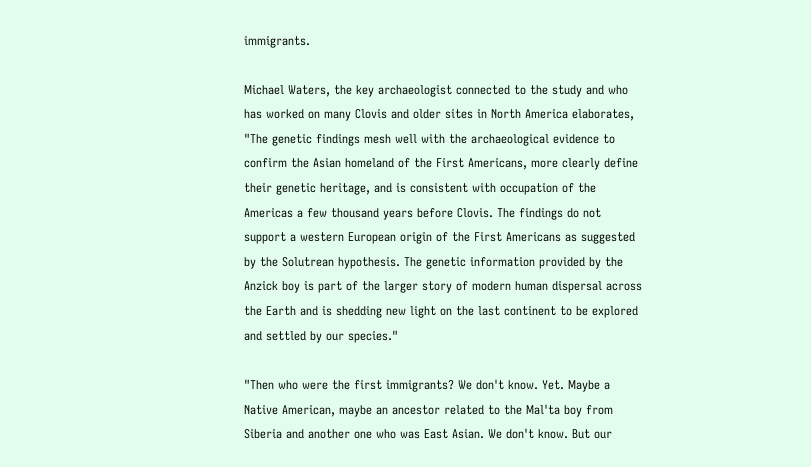immigrants.

Michael Waters, the key archaeologist connected to the study and who has worked on many Clovis and older sites in North America elaborates, "The genetic findings mesh well with the archaeological evidence to confirm the Asian homeland of the First Americans, more clearly define their genetic heritage, and is consistent with occupation of the Americas a few thousand years before Clovis. The findings do not support a western European origin of the First Americans as suggested by the Solutrean hypothesis. The genetic information provided by the Anzick boy is part of the larger story of modern human dispersal across the Earth and is shedding new light on the last continent to be explored and settled by our species."

"Then who were the first immigrants? We don't know. Yet. Maybe a Native American, maybe an ancestor related to the Mal'ta boy from Siberia and another one who was East Asian. We don't know. But our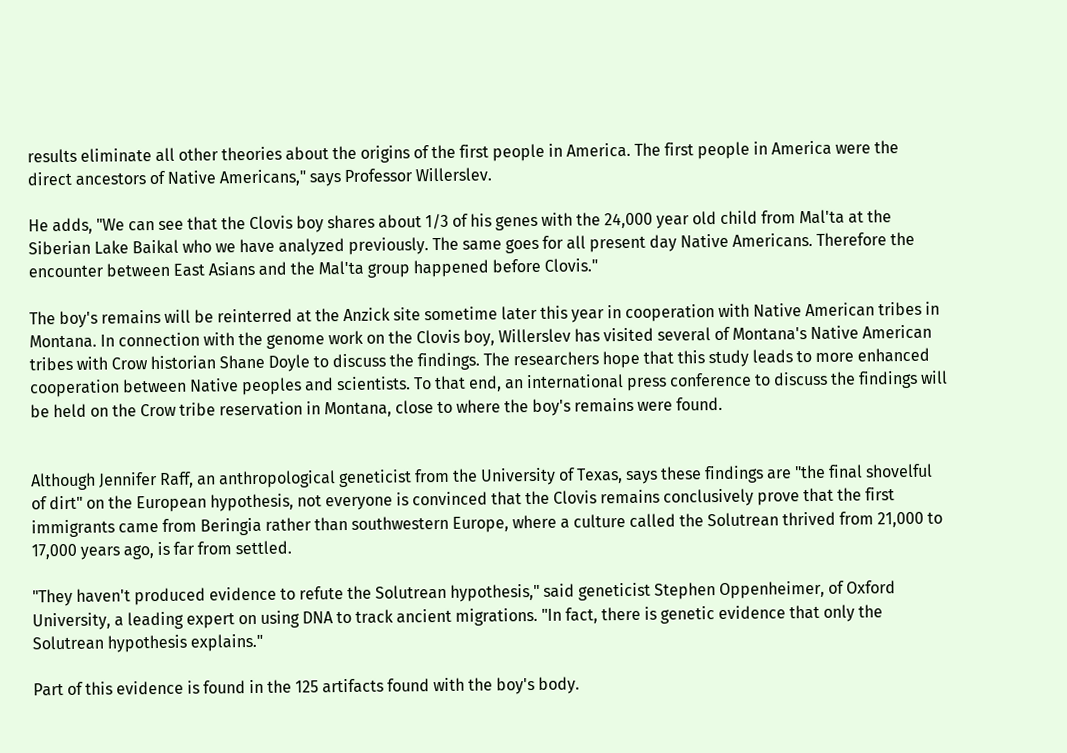results eliminate all other theories about the origins of the first people in America. The first people in America were the direct ancestors of Native Americans," says Professor Willerslev.

He adds, "We can see that the Clovis boy shares about 1/3 of his genes with the 24,000 year old child from Mal'ta at the Siberian Lake Baikal who we have analyzed previously. The same goes for all present day Native Americans. Therefore the encounter between East Asians and the Mal'ta group happened before Clovis."

The boy's remains will be reinterred at the Anzick site sometime later this year in cooperation with Native American tribes in Montana. In connection with the genome work on the Clovis boy, Willerslev has visited several of Montana's Native American tribes with Crow historian Shane Doyle to discuss the findings. The researchers hope that this study leads to more enhanced cooperation between Native peoples and scientists. To that end, an international press conference to discuss the findings will be held on the Crow tribe reservation in Montana, close to where the boy's remains were found.


Although Jennifer Raff, an anthropological geneticist from the University of Texas, says these findings are "the final shovelful of dirt" on the European hypothesis, not everyone is convinced that the Clovis remains conclusively prove that the first immigrants came from Beringia rather than southwestern Europe, where a culture called the Solutrean thrived from 21,000 to 17,000 years ago, is far from settled.

"They haven't produced evidence to refute the Solutrean hypothesis," said geneticist Stephen Oppenheimer, of Oxford University, a leading expert on using DNA to track ancient migrations. "In fact, there is genetic evidence that only the Solutrean hypothesis explains."

Part of this evidence is found in the 125 artifacts found with the boy's body.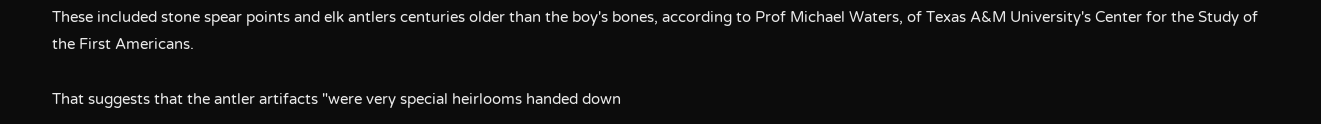These included stone spear points and elk antlers centuries older than the boy's bones, according to Prof Michael Waters, of Texas A&M University's Center for the Study of the First Americans.

That suggests that the antler artifacts "were very special heirlooms handed down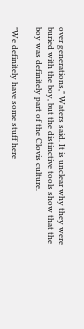over generations," Waters said. It is unclear why they were buried with the boy, but the distinctive tools show that the boy was definitely part of the Clovis culture.

"We definitely have some stuff here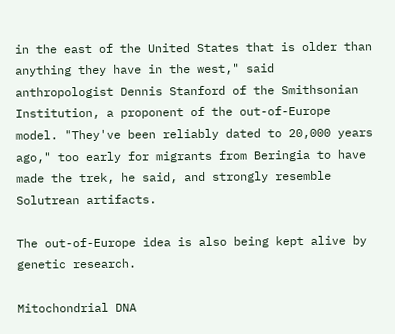in the east of the United States that is older than anything they have in the west," said anthropologist Dennis Stanford of the Smithsonian Institution, a proponent of the out-of-Europe model. "They've been reliably dated to 20,000 years ago," too early for migrants from Beringia to have made the trek, he said, and strongly resemble Solutrean artifacts.

The out-of-Europe idea is also being kept alive by genetic research.

Mitochondrial DNA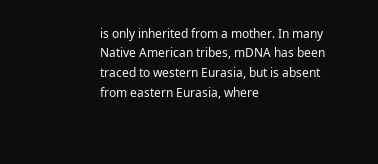is only inherited from a mother. In many Native American tribes, mDNA has been traced to western Eurasia, but is absent from eastern Eurasia, where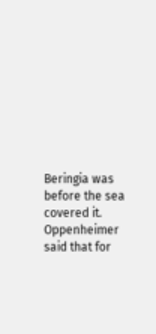Beringia was before the sea covered it. Oppenheimer said that for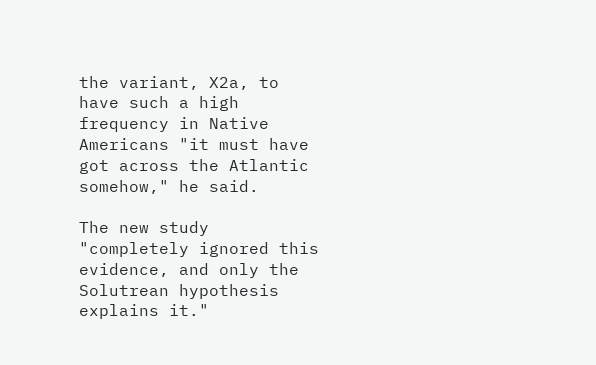the variant, X2a, to have such a high frequency in Native Americans "it must have got across the Atlantic somehow," he said.

The new study "completely ignored this evidence, and only the Solutrean hypothesis explains it."